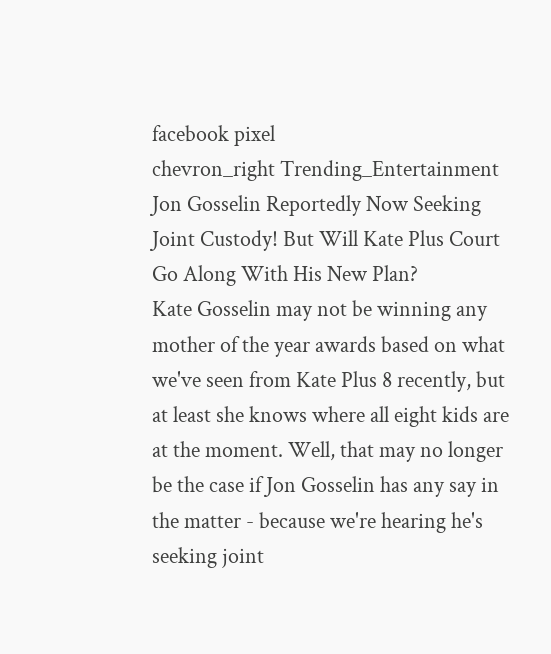facebook pixel
chevron_right Trending_Entertainment
Jon Gosselin Reportedly Now Seeking Joint Custody! But Will Kate Plus Court Go Along With His New Plan?
Kate Gosselin may not be winning any mother of the year awards based on what we've seen from Kate Plus 8 recently, but at least she knows where all eight kids are at the moment. Well, that may no longer be the case if Jon Gosselin has any say in the matter - because we're hearing he's seeking joint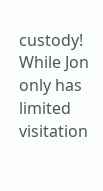custody! While Jon only has limited visitation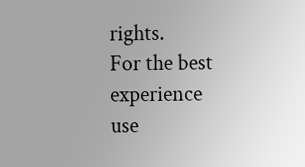rights.
For the best experience use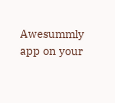Awesummly app on your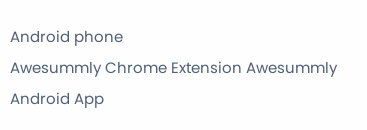Android phone
Awesummly Chrome Extension Awesummly Android App